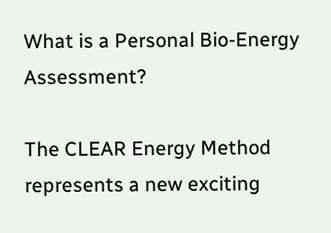What is a Personal Bio-Energy Assessment?

The CLEAR Energy Method represents a new exciting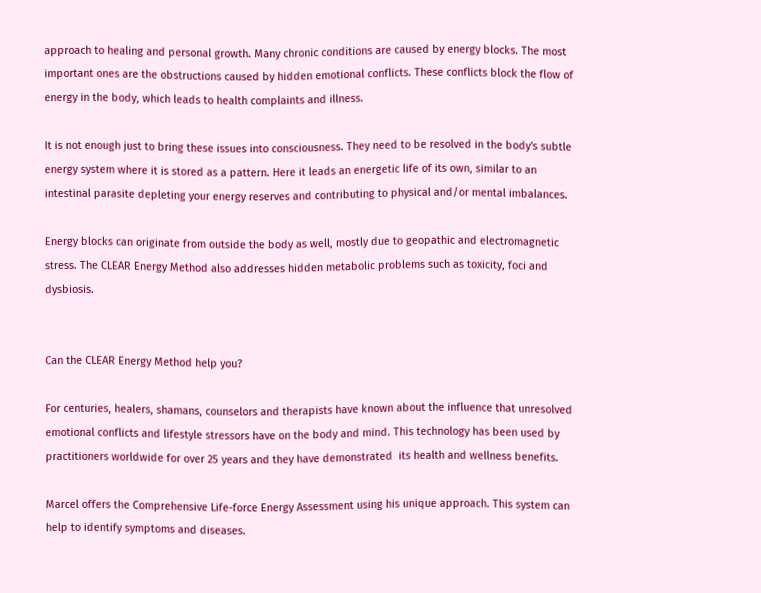approach to healing and personal growth. Many chronic conditions are caused by energy blocks. The most important ones are the obstructions caused by hidden emotional conflicts. These conflicts block the flow of energy in the body, which leads to health complaints and illness.

It is not enough just to bring these issues into consciousness. They need to be resolved in the body's subtle energy system where it is stored as a pattern. Here it leads an energetic life of its own, similar to an intestinal parasite depleting your energy reserves and contributing to physical and/or mental imbalances.

Energy blocks can originate from outside the body as well, mostly due to geopathic and electromagnetic stress. The CLEAR Energy Method also addresses hidden metabolic problems such as toxicity, foci and dysbiosis.


Can the CLEAR Energy Method help you?

For centuries, healers, shamans, counselors and therapists have known about the influence that unresolved emotional conflicts and lifestyle stressors have on the body and mind. This technology has been used by practitioners worldwide for over 25 years and they have demonstrated  its health and wellness benefits.

Marcel offers the Comprehensive Life-force Energy Assessment using his unique approach. This system can help to identify symptoms and diseases.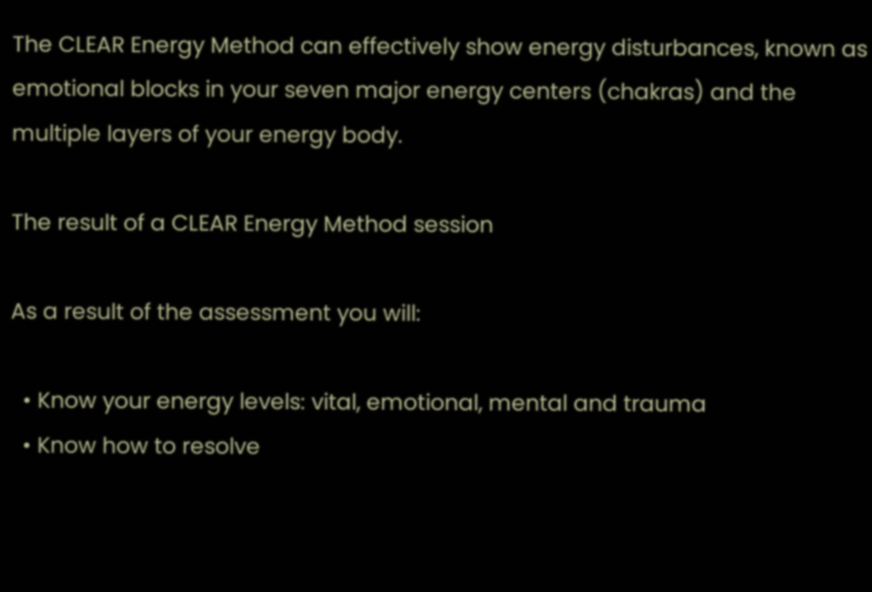The CLEAR Energy Method can effectively show energy disturbances, known as emotional blocks in your seven major energy centers (chakras) and the multiple layers of your energy body.

The result of a CLEAR Energy Method session

As a result of the assessment you will:

  • Know your energy levels: vital, emotional, mental and trauma
  • Know how to resolve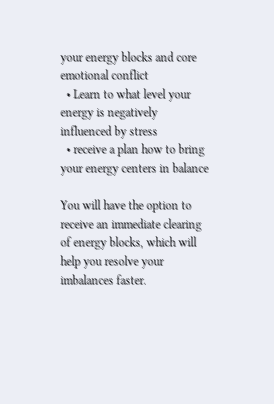your energy blocks and core emotional conflict
  • Learn to what level your energy is negatively influenced by stress
  • receive a plan how to bring your energy centers in balance

You will have the option to receive an immediate clearing of energy blocks, which will help you resolve your imbalances faster.